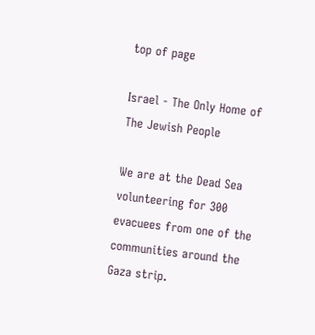top of page

Israel - The Only Home of The Jewish People

We are at the Dead Sea volunteering for 300 evacuees from one of the communities around the Gaza strip.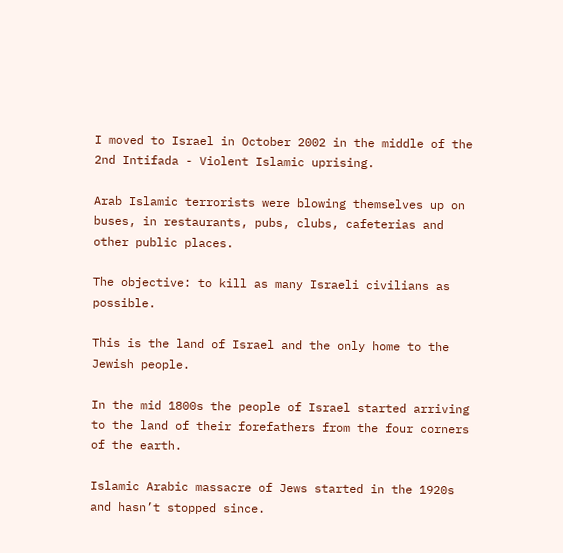I moved to Israel in October 2002 in the middle of the 2nd Intifada - Violent Islamic uprising.

Arab Islamic terrorists were blowing themselves up on buses, in restaurants, pubs, clubs, cafeterias and other public places.

The objective: to kill as many Israeli civilians as possible.

This is the land of Israel and the only home to the Jewish people.

In the mid 1800s the people of Israel started arriving to the land of their forefathers from the four corners of the earth.

Islamic Arabic massacre of Jews started in the 1920s and hasn’t stopped since.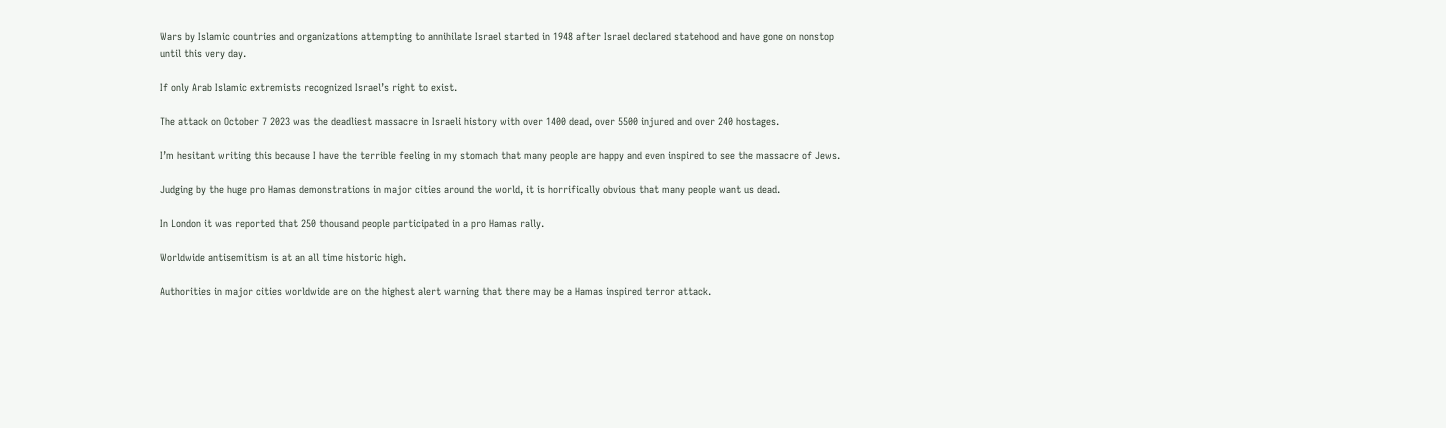Wars by Islamic countries and organizations attempting to annihilate Israel started in 1948 after Israel declared statehood and have gone on nonstop until this very day.

If only Arab Islamic extremists recognized Israel’s right to exist.

The attack on October 7 2023 was the deadliest massacre in Israeli history with over 1400 dead, over 5500 injured and over 240 hostages.

I’m hesitant writing this because I have the terrible feeling in my stomach that many people are happy and even inspired to see the massacre of Jews.

Judging by the huge pro Hamas demonstrations in major cities around the world, it is horrifically obvious that many people want us dead.

In London it was reported that 250 thousand people participated in a pro Hamas rally.

Worldwide antisemitism is at an all time historic high.

Authorities in major cities worldwide are on the highest alert warning that there may be a Hamas inspired terror attack.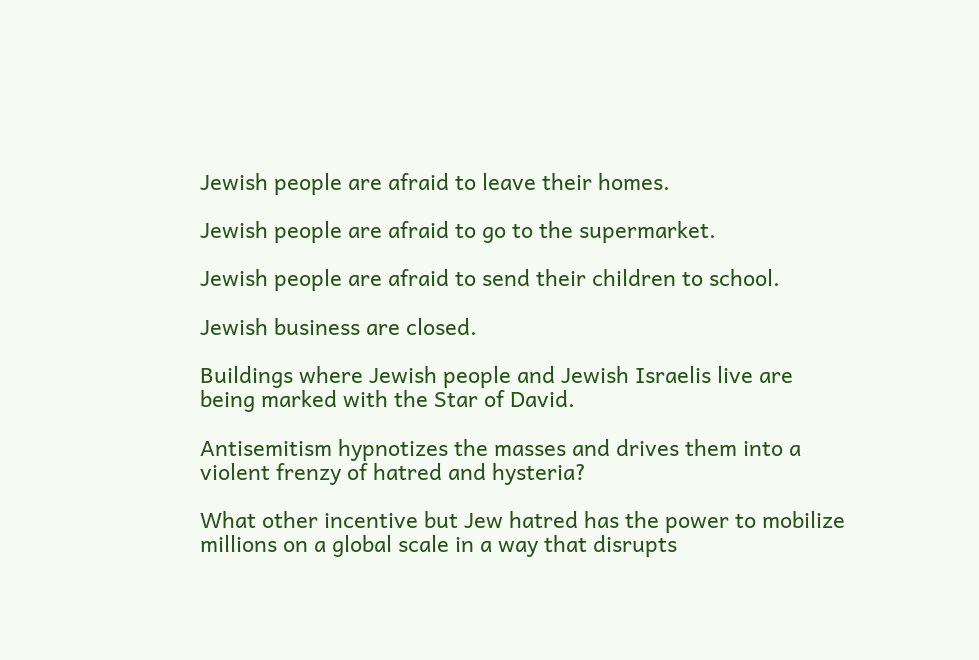Jewish people are afraid to leave their homes.

Jewish people are afraid to go to the supermarket.

Jewish people are afraid to send their children to school.

Jewish business are closed.

Buildings where Jewish people and Jewish Israelis live are being marked with the Star of David.

Antisemitism hypnotizes the masses and drives them into a violent frenzy of hatred and hysteria?

What other incentive but Jew hatred has the power to mobilize millions on a global scale in a way that disrupts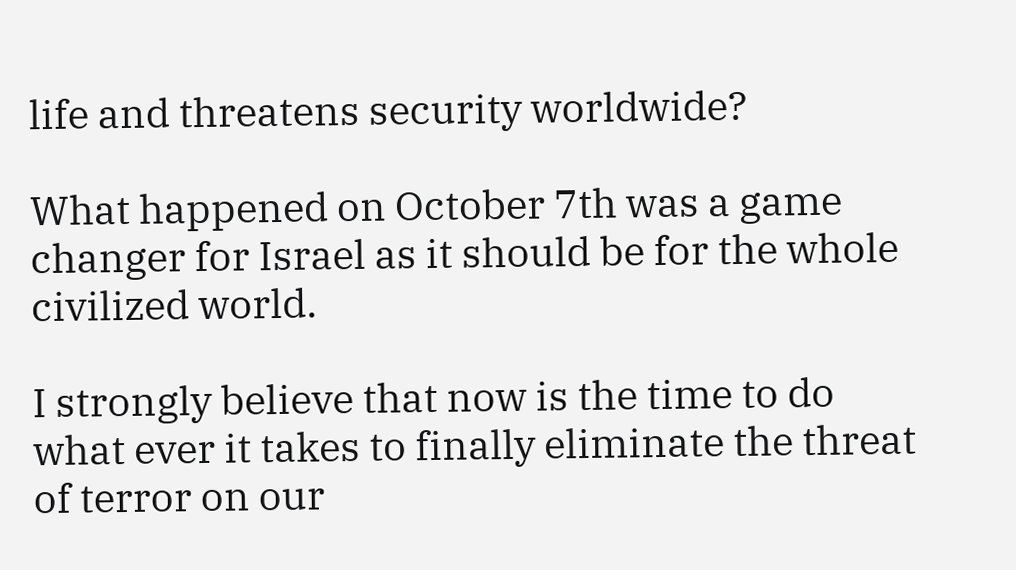life and threatens security worldwide?

What happened on October 7th was a game changer for Israel as it should be for the whole civilized world.

I strongly believe that now is the time to do what ever it takes to finally eliminate the threat of terror on our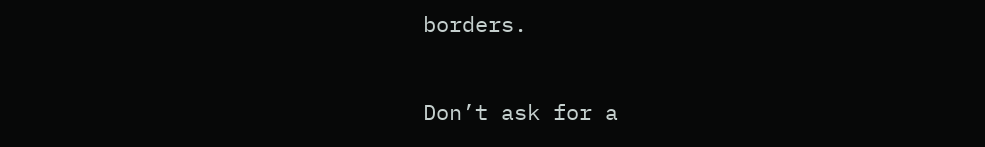borders.

Don’t ask for a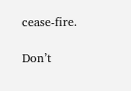cease-fire.

Don’t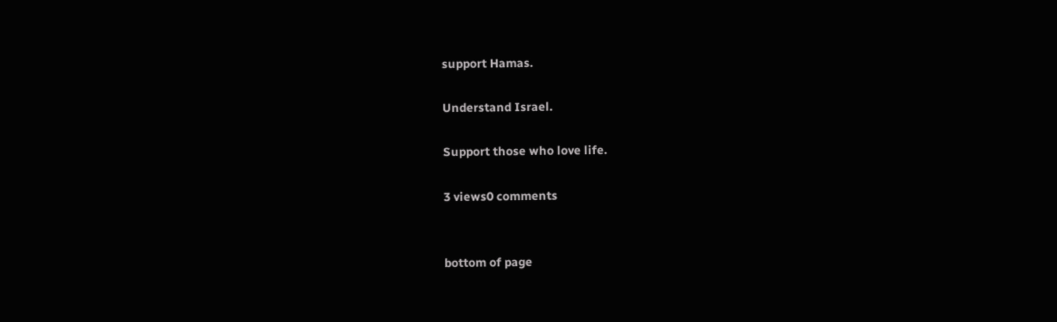support Hamas.

Understand Israel.

Support those who love life.

3 views0 comments


bottom of page